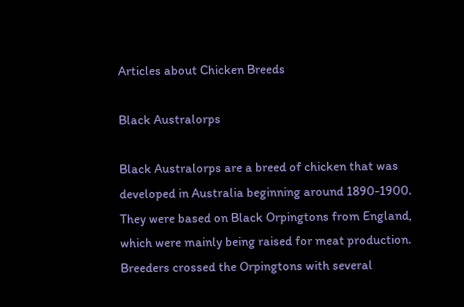Articles about Chicken Breeds

Black Australorps

Black Australorps are a breed of chicken that was developed in Australia beginning around 1890-1900. They were based on Black Orpingtons from England, which were mainly being raised for meat production. Breeders crossed the Orpingtons with several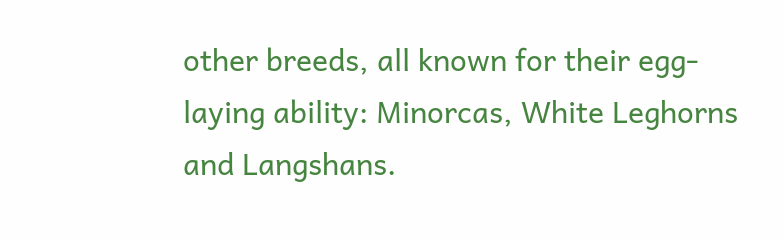other breeds, all known for their egg-laying ability: Minorcas, White Leghorns and Langshans.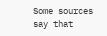Some sources say that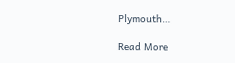Plymouth…

Read More